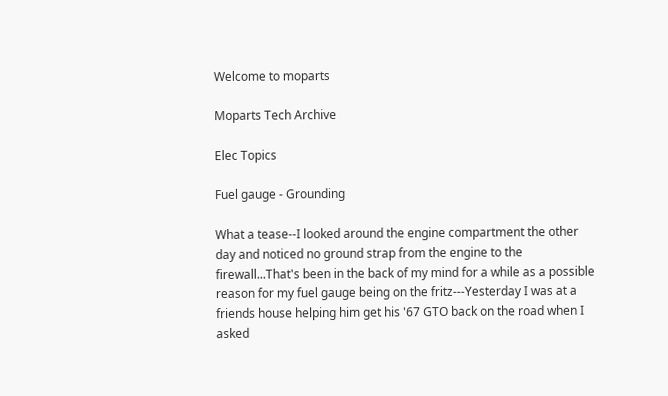Welcome to moparts

Moparts Tech Archive

Elec Topics

Fuel gauge - Grounding

What a tease--I looked around the engine compartment the other day and noticed no ground strap from the engine to the firewall...That's been in the back of my mind for a while as a possible reason for my fuel gauge being on the fritz---Yesterday I was at a friends house helping him get his '67 GTO back on the road when I asked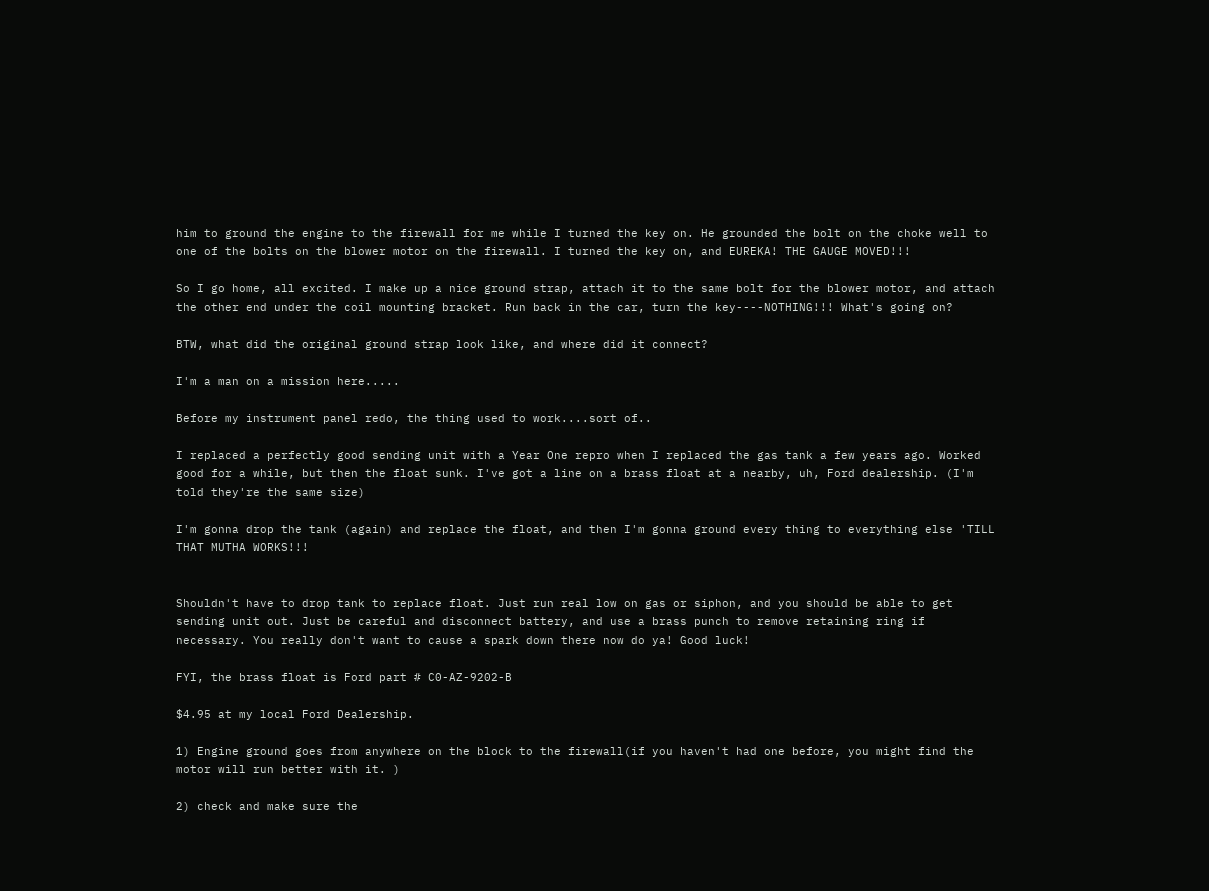him to ground the engine to the firewall for me while I turned the key on. He grounded the bolt on the choke well to one of the bolts on the blower motor on the firewall. I turned the key on, and EUREKA! THE GAUGE MOVED!!!

So I go home, all excited. I make up a nice ground strap, attach it to the same bolt for the blower motor, and attach the other end under the coil mounting bracket. Run back in the car, turn the key----NOTHING!!! What's going on?

BTW, what did the original ground strap look like, and where did it connect?

I'm a man on a mission here.....

Before my instrument panel redo, the thing used to work....sort of..

I replaced a perfectly good sending unit with a Year One repro when I replaced the gas tank a few years ago. Worked good for a while, but then the float sunk. I've got a line on a brass float at a nearby, uh, Ford dealership. (I'm told they're the same size)

I'm gonna drop the tank (again) and replace the float, and then I'm gonna ground every thing to everything else 'TILL THAT MUTHA WORKS!!!


Shouldn't have to drop tank to replace float. Just run real low on gas or siphon, and you should be able to get sending unit out. Just be careful and disconnect battery, and use a brass punch to remove retaining ring if necessary. You really don't want to cause a spark down there now do ya! Good luck!

FYI, the brass float is Ford part # C0-AZ-9202-B

$4.95 at my local Ford Dealership.

1) Engine ground goes from anywhere on the block to the firewall(if you haven't had one before, you might find the motor will run better with it. )

2) check and make sure the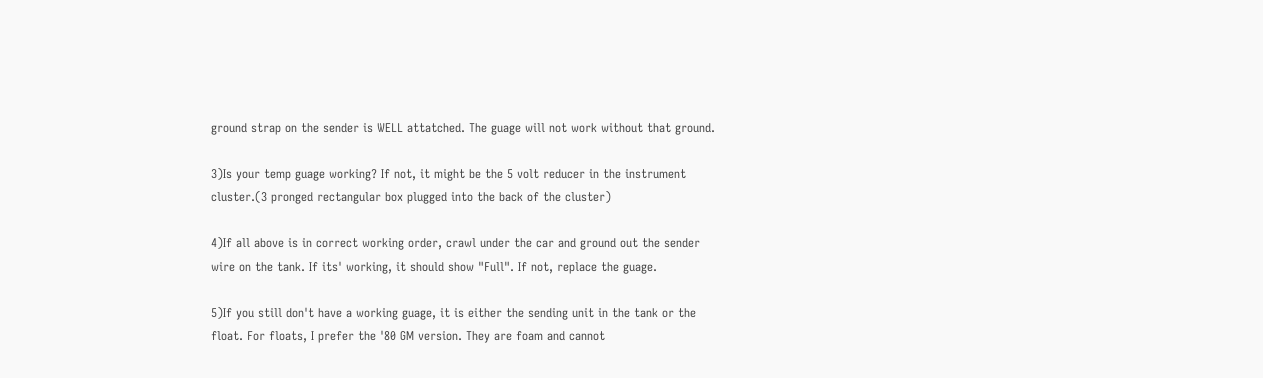ground strap on the sender is WELL attatched. The guage will not work without that ground.

3)Is your temp guage working? If not, it might be the 5 volt reducer in the instrument cluster.(3 pronged rectangular box plugged into the back of the cluster)

4)If all above is in correct working order, crawl under the car and ground out the sender wire on the tank. If its' working, it should show "Full". If not, replace the guage.

5)If you still don't have a working guage, it is either the sending unit in the tank or the float. For floats, I prefer the '80 GM version. They are foam and cannot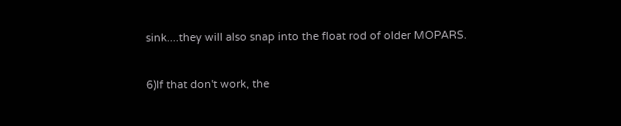sink....they will also snap into the float rod of older MOPARS.

6)If that don't work, the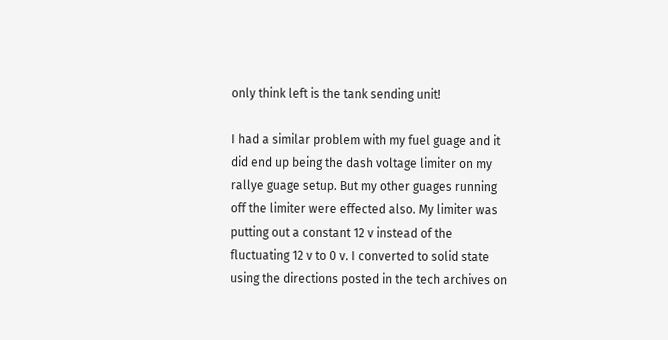only think left is the tank sending unit!

I had a similar problem with my fuel guage and it did end up being the dash voltage limiter on my rallye guage setup. But my other guages running off the limiter were effected also. My limiter was putting out a constant 12 v instead of the fluctuating 12 v to 0 v. I converted to solid state using the directions posted in the tech archives on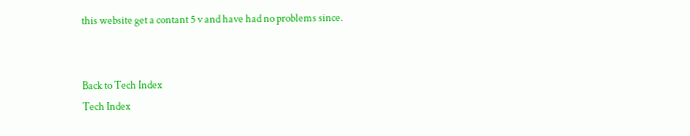this website get a contant 5 v and have had no problems since.


Back to Tech Index
Tech Index